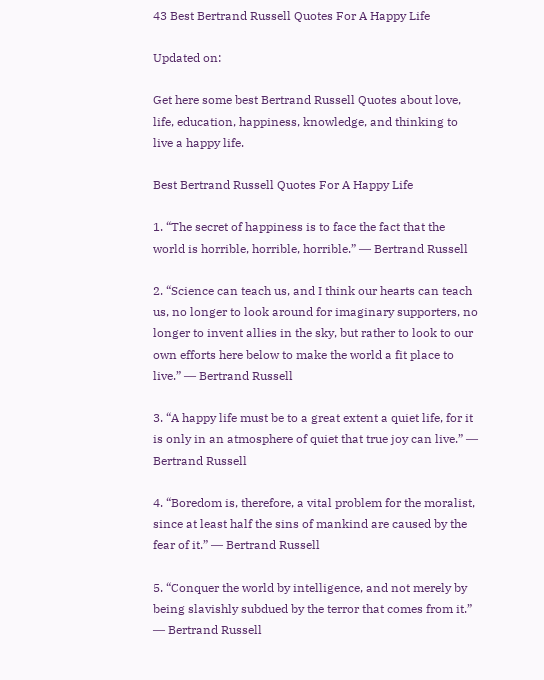43 Best Bertrand Russell Quotes For A Happy Life

Updated on:

Get here some best Bertrand Russell Quotes about love, life, education, happiness, knowledge, and thinking to live a happy life.

Best Bertrand Russell Quotes For A Happy Life

1. “The secret of happiness is to face the fact that the world is horrible, horrible, horrible.” ― Bertrand Russell

2. “Science can teach us, and I think our hearts can teach us, no longer to look around for imaginary supporters, no longer to invent allies in the sky, but rather to look to our own efforts here below to make the world a fit place to live.” ― Bertrand Russell

3. “A happy life must be to a great extent a quiet life, for it is only in an atmosphere of quiet that true joy can live.” ― Bertrand Russell

4. “Boredom is, therefore, a vital problem for the moralist, since at least half the sins of mankind are caused by the fear of it.” ― Bertrand Russell

5. “Conquer the world by intelligence, and not merely by being slavishly subdued by the terror that comes from it.” ― Bertrand Russell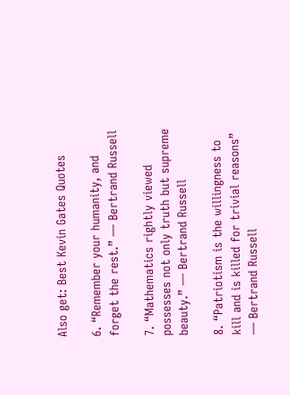Also get: Best Kevin Gates Quotes

6. “Remember your humanity, and forget the rest.” ― Bertrand Russell

7. “Mathematics rightly viewed possesses not only truth but supreme beauty.” ― Bertrand Russell

8. “Patriotism is the willingness to kill and is killed for trivial reasons” ― Bertrand Russell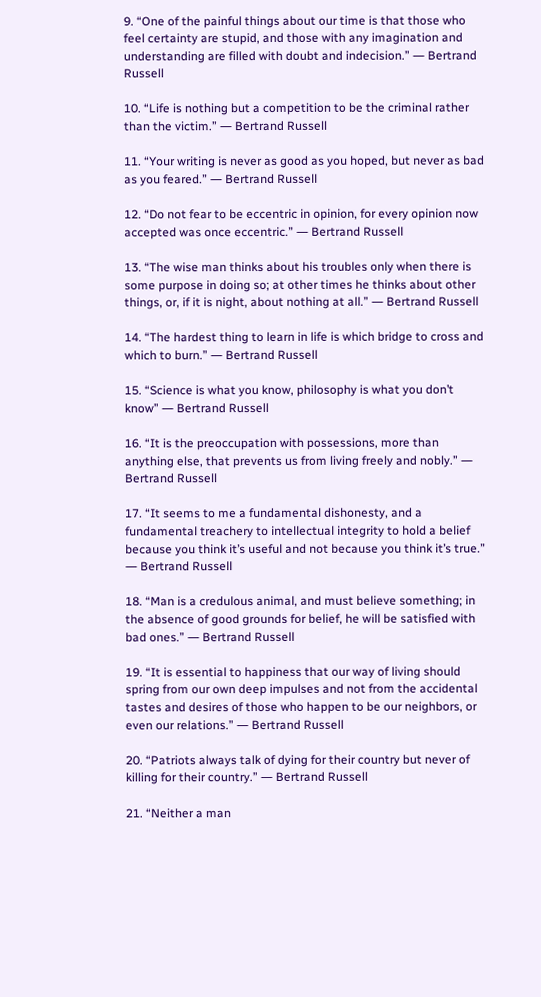9. “One of the painful things about our time is that those who feel certainty are stupid, and those with any imagination and understanding are filled with doubt and indecision.” ― Bertrand Russell

10. “Life is nothing but a competition to be the criminal rather than the victim.” ― Bertrand Russell

11. “Your writing is never as good as you hoped, but never as bad as you feared.” ― Bertrand Russell

12. “Do not fear to be eccentric in opinion, for every opinion now accepted was once eccentric.” ― Bertrand Russell

13. “The wise man thinks about his troubles only when there is some purpose in doing so; at other times he thinks about other things, or, if it is night, about nothing at all.” ― Bertrand Russell

14. “The hardest thing to learn in life is which bridge to cross and which to burn.” ― Bertrand Russell

15. “Science is what you know, philosophy is what you don’t know” ― Bertrand Russell

16. “It is the preoccupation with possessions, more than anything else, that prevents us from living freely and nobly.” ― Bertrand Russell

17. “It seems to me a fundamental dishonesty, and a fundamental treachery to intellectual integrity to hold a belief because you think it’s useful and not because you think it’s true.” ― Bertrand Russell

18. “Man is a credulous animal, and must believe something; in the absence of good grounds for belief, he will be satisfied with bad ones.” ― Bertrand Russell

19. “It is essential to happiness that our way of living should spring from our own deep impulses and not from the accidental tastes and desires of those who happen to be our neighbors, or even our relations.” ― Bertrand Russell

20. “Patriots always talk of dying for their country but never of killing for their country.” ― Bertrand Russell

21. “Neither a man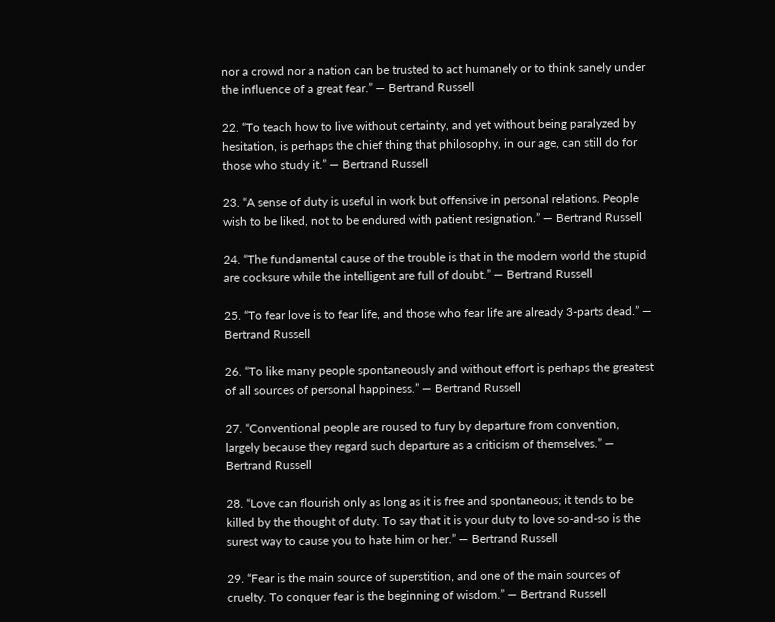nor a crowd nor a nation can be trusted to act humanely or to think sanely under the influence of a great fear.” ― Bertrand Russell

22. “To teach how to live without certainty, and yet without being paralyzed by hesitation, is perhaps the chief thing that philosophy, in our age, can still do for those who study it.” ― Bertrand Russell

23. “A sense of duty is useful in work but offensive in personal relations. People wish to be liked, not to be endured with patient resignation.” ― Bertrand Russell

24. “The fundamental cause of the trouble is that in the modern world the stupid are cocksure while the intelligent are full of doubt.” ― Bertrand Russell

25. “To fear love is to fear life, and those who fear life are already 3-parts dead.” ― Bertrand Russell

26. “To like many people spontaneously and without effort is perhaps the greatest of all sources of personal happiness.” ― Bertrand Russell

27. “Conventional people are roused to fury by departure from convention, largely because they regard such departure as a criticism of themselves.” ― Bertrand Russell

28. “Love can flourish only as long as it is free and spontaneous; it tends to be killed by the thought of duty. To say that it is your duty to love so-and-so is the surest way to cause you to hate him or her.” ― Bertrand Russell

29. “Fear is the main source of superstition, and one of the main sources of cruelty. To conquer fear is the beginning of wisdom.” ― Bertrand Russell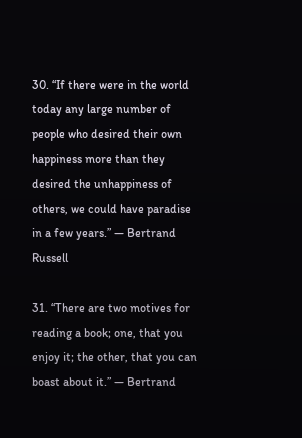30. “If there were in the world today any large number of people who desired their own happiness more than they desired the unhappiness of others, we could have paradise in a few years.” ― Bertrand Russell

31. “There are two motives for reading a book; one, that you enjoy it; the other, that you can boast about it.” ― Bertrand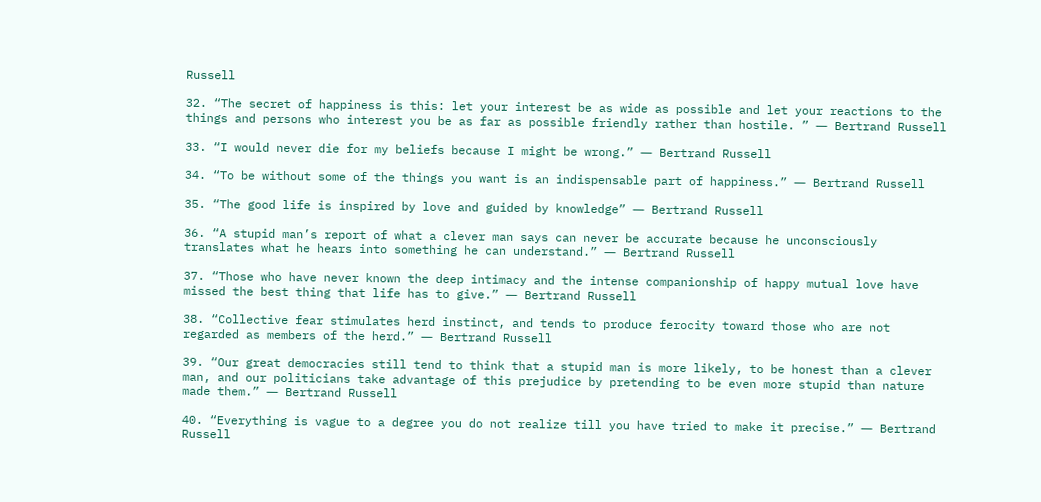Russell

32. “The secret of happiness is this: let your interest be as wide as possible and let your reactions to the things and persons who interest you be as far as possible friendly rather than hostile. ” ― Bertrand Russell

33. “I would never die for my beliefs because I might be wrong.” ― Bertrand Russell

34. “To be without some of the things you want is an indispensable part of happiness.” ― Bertrand Russell

35. “The good life is inspired by love and guided by knowledge” ― Bertrand Russell

36. “A stupid man’s report of what a clever man says can never be accurate because he unconsciously translates what he hears into something he can understand.” ― Bertrand Russell

37. “Those who have never known the deep intimacy and the intense companionship of happy mutual love have missed the best thing that life has to give.” ― Bertrand Russell

38. “Collective fear stimulates herd instinct, and tends to produce ferocity toward those who are not regarded as members of the herd.” ― Bertrand Russell

39. “Our great democracies still tend to think that a stupid man is more likely, to be honest than a clever man, and our politicians take advantage of this prejudice by pretending to be even more stupid than nature made them.” ― Bertrand Russell

40. “Everything is vague to a degree you do not realize till you have tried to make it precise.” ― Bertrand Russell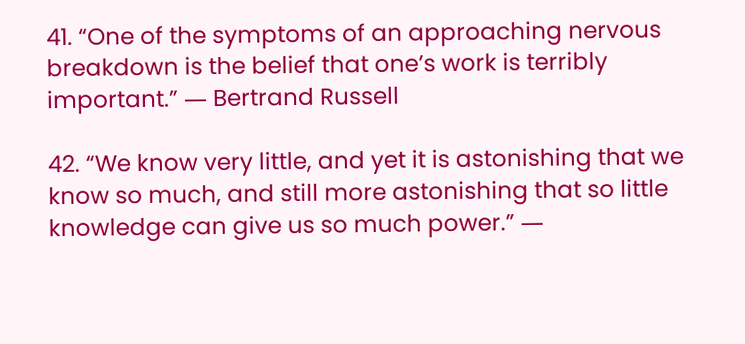41. “One of the symptoms of an approaching nervous breakdown is the belief that one’s work is terribly important.” ― Bertrand Russell

42. “We know very little, and yet it is astonishing that we know so much, and still more astonishing that so little knowledge can give us so much power.” ―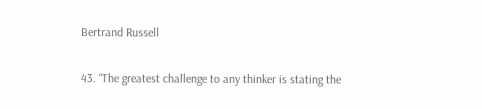Bertrand Russell

43. “The greatest challenge to any thinker is stating the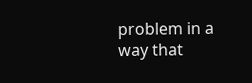problem in a way that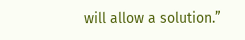will allow a solution.”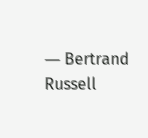― Bertrand Russell